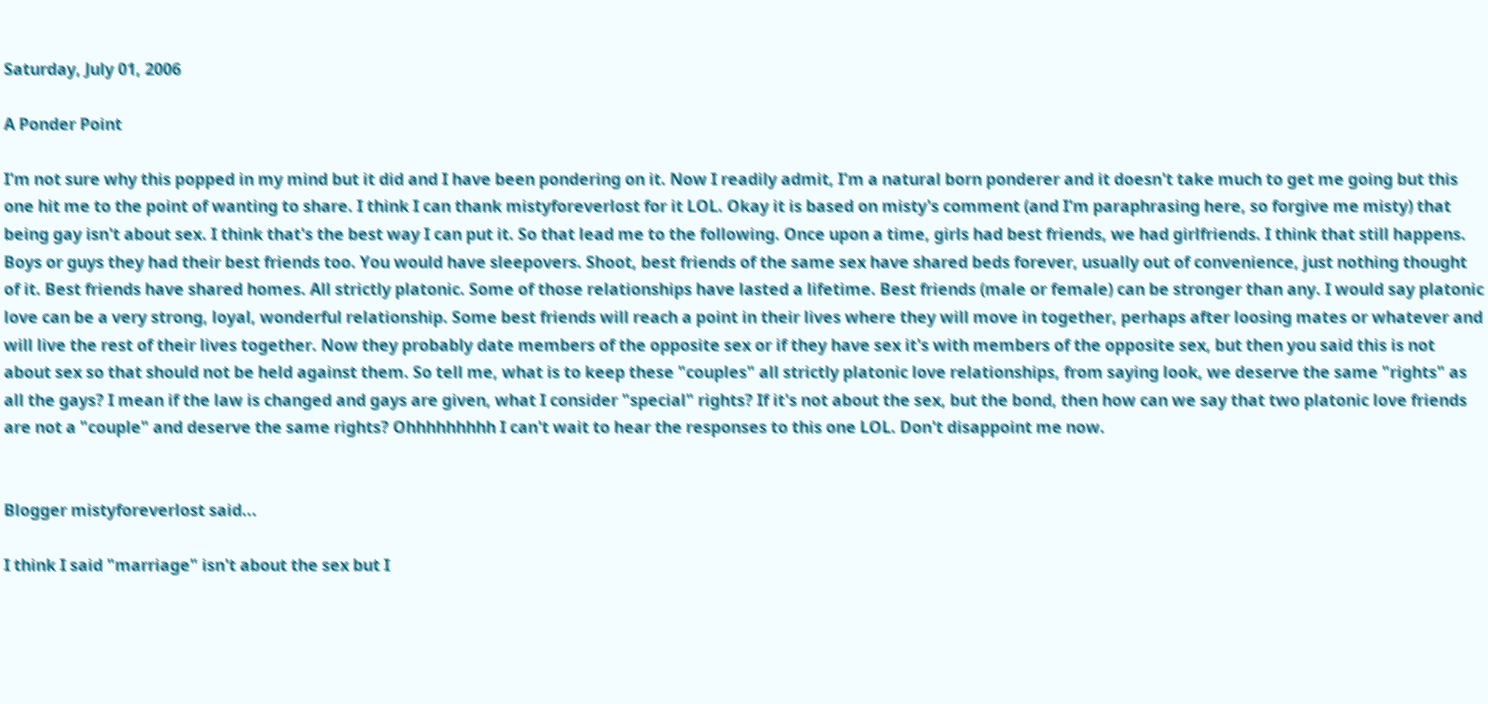Saturday, July 01, 2006

A Ponder Point

I'm not sure why this popped in my mind but it did and I have been pondering on it. Now I readily admit, I'm a natural born ponderer and it doesn't take much to get me going but this one hit me to the point of wanting to share. I think I can thank mistyforeverlost for it LOL. Okay it is based on misty's comment (and I'm paraphrasing here, so forgive me misty) that being gay isn't about sex. I think that's the best way I can put it. So that lead me to the following. Once upon a time, girls had best friends, we had girlfriends. I think that still happens. Boys or guys they had their best friends too. You would have sleepovers. Shoot, best friends of the same sex have shared beds forever, usually out of convenience, just nothing thought of it. Best friends have shared homes. All strictly platonic. Some of those relationships have lasted a lifetime. Best friends (male or female) can be stronger than any. I would say platonic love can be a very strong, loyal, wonderful relationship. Some best friends will reach a point in their lives where they will move in together, perhaps after loosing mates or whatever and will live the rest of their lives together. Now they probably date members of the opposite sex or if they have sex it's with members of the opposite sex, but then you said this is not about sex so that should not be held against them. So tell me, what is to keep these "couples" all strictly platonic love relationships, from saying look, we deserve the same "rights" as all the gays? I mean if the law is changed and gays are given, what I consider "special" rights? If it's not about the sex, but the bond, then how can we say that two platonic love friends are not a "couple" and deserve the same rights? Ohhhhhhhhh I can't wait to hear the responses to this one LOL. Don't disappoint me now.


Blogger mistyforeverlost said...

I think I said "marriage" isn't about the sex but I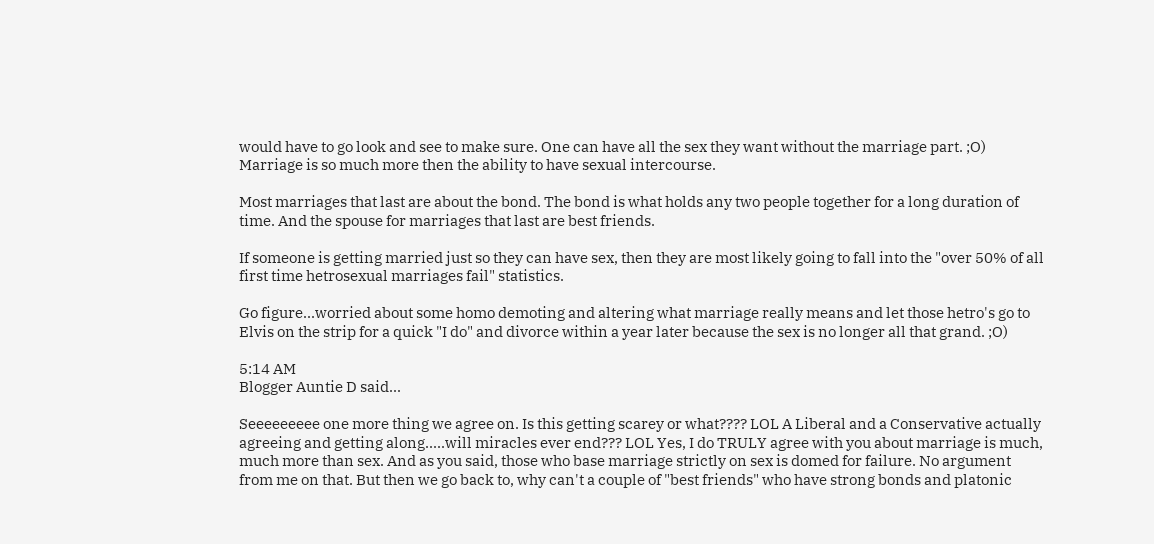would have to go look and see to make sure. One can have all the sex they want without the marriage part. ;O) Marriage is so much more then the ability to have sexual intercourse.

Most marriages that last are about the bond. The bond is what holds any two people together for a long duration of time. And the spouse for marriages that last are best friends.

If someone is getting married just so they can have sex, then they are most likely going to fall into the "over 50% of all first time hetrosexual marriages fail" statistics.

Go figure...worried about some homo demoting and altering what marriage really means and let those hetro's go to Elvis on the strip for a quick "I do" and divorce within a year later because the sex is no longer all that grand. ;O)

5:14 AM
Blogger Auntie D said...

Seeeeeeeee one more thing we agree on. Is this getting scarey or what???? LOL A Liberal and a Conservative actually agreeing and getting along.....will miracles ever end??? LOL Yes, I do TRULY agree with you about marriage is much, much more than sex. And as you said, those who base marriage strictly on sex is domed for failure. No argument from me on that. But then we go back to, why can't a couple of "best friends" who have strong bonds and platonic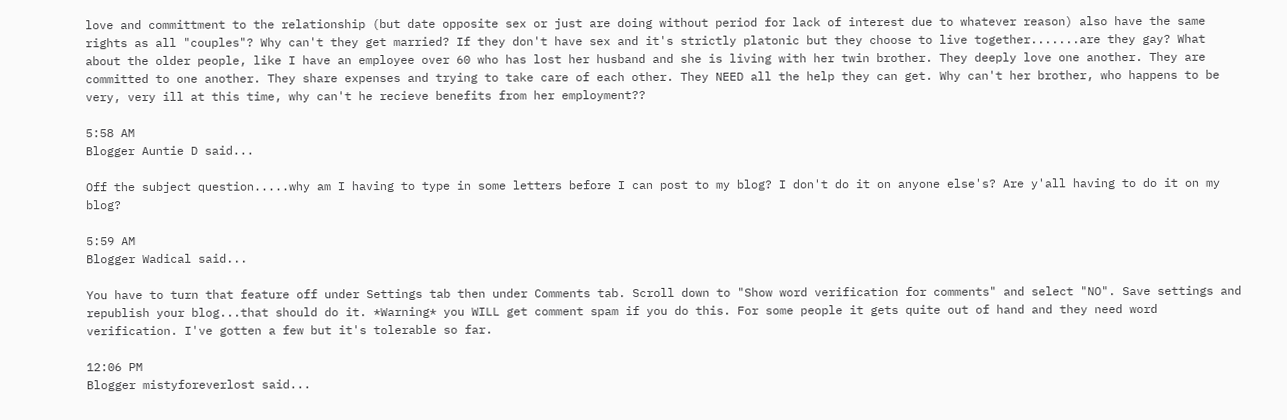love and committment to the relationship (but date opposite sex or just are doing without period for lack of interest due to whatever reason) also have the same rights as all "couples"? Why can't they get married? If they don't have sex and it's strictly platonic but they choose to live together.......are they gay? What about the older people, like I have an employee over 60 who has lost her husband and she is living with her twin brother. They deeply love one another. They are committed to one another. They share expenses and trying to take care of each other. They NEED all the help they can get. Why can't her brother, who happens to be very, very ill at this time, why can't he recieve benefits from her employment??

5:58 AM
Blogger Auntie D said...

Off the subject question.....why am I having to type in some letters before I can post to my blog? I don't do it on anyone else's? Are y'all having to do it on my blog?

5:59 AM
Blogger Wadical said...

You have to turn that feature off under Settings tab then under Comments tab. Scroll down to "Show word verification for comments" and select "NO". Save settings and republish your blog...that should do it. *Warning* you WILL get comment spam if you do this. For some people it gets quite out of hand and they need word verification. I've gotten a few but it's tolerable so far.

12:06 PM
Blogger mistyforeverlost said...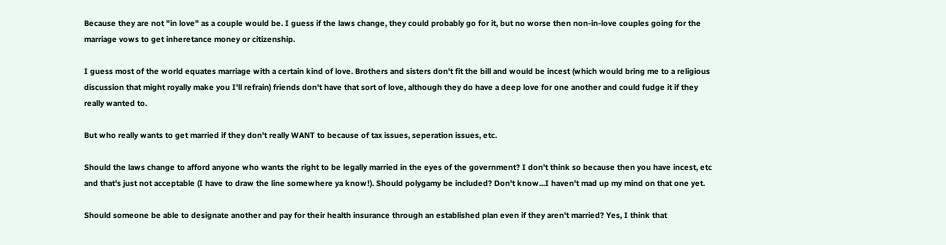Because they are not "in love" as a couple would be. I guess if the laws change, they could probably go for it, but no worse then non-in-love couples going for the marriage vows to get inheretance money or citizenship.

I guess most of the world equates marriage with a certain kind of love. Brothers and sisters don't fit the bill and would be incest (which would bring me to a religious discussion that might royally make you I'll refrain) friends don't have that sort of love, although they do have a deep love for one another and could fudge it if they really wanted to.

But who really wants to get married if they don't really WANT to because of tax issues, seperation issues, etc.

Should the laws change to afford anyone who wants the right to be legally married in the eyes of the government? I don't think so because then you have incest, etc and that's just not acceptable (I have to draw the line somewhere ya know!). Should polygamy be included? Don't know...I haven't mad up my mind on that one yet.

Should someone be able to designate another and pay for their health insurance through an established plan even if they aren't married? Yes, I think that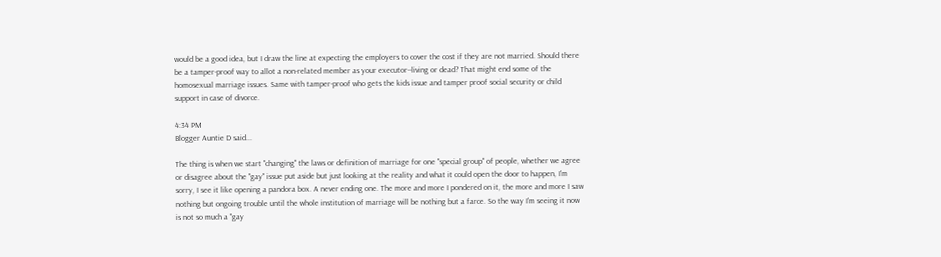would be a good idea, but I draw the line at expecting the employers to cover the cost if they are not married. Should there be a tamper-proof way to allot a non-related member as your executor--living or dead? That might end some of the homosexual marriage issues. Same with tamper-proof who gets the kids issue and tamper proof social security or child support in case of divorce.

4:34 PM
Blogger Auntie D said...

The thing is when we start "changing" the laws or definition of marriage for one "special group" of people, whether we agree or disagree about the "gay" issue put aside but just looking at the reality and what it could open the door to happen, I'm sorry, I see it like opening a pandora box. A never ending one. The more and more I pondered on it, the more and more I saw nothing but ongoing trouble until the whole institution of marriage will be nothing but a farce. So the way I'm seeing it now is not so much a "gay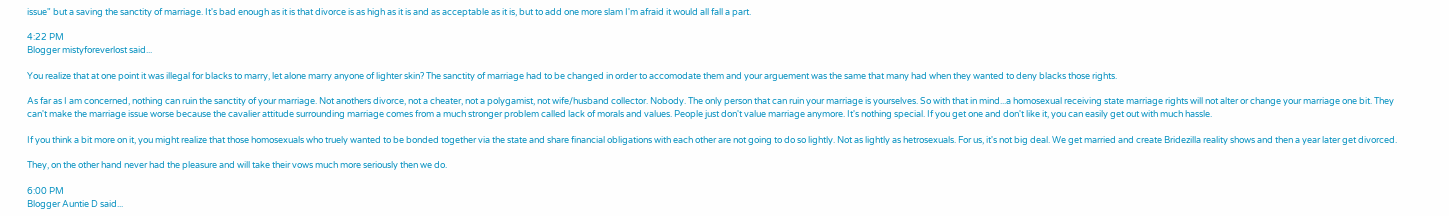issue" but a saving the sanctity of marriage. It's bad enough as it is that divorce is as high as it is and as acceptable as it is, but to add one more slam I'm afraid it would all fall a part.

4:22 PM
Blogger mistyforeverlost said...

You realize that at one point it was illegal for blacks to marry, let alone marry anyone of lighter skin? The sanctity of marriage had to be changed in order to accomodate them and your arguement was the same that many had when they wanted to deny blacks those rights.

As far as I am concerned, nothing can ruin the sanctity of your marriage. Not anothers divorce, not a cheater, not a polygamist, not wife/husband collector. Nobody. The only person that can ruin your marriage is yourselves. So with that in mind...a homosexual receiving state marriage rights will not alter or change your marriage one bit. They can't make the marriage issue worse because the cavalier attitude surrounding marriage comes from a much stronger problem called lack of morals and values. People just don't value marriage anymore. It's nothing special. If you get one and don't like it, you can easily get out with much hassle.

If you think a bit more on it, you might realize that those homosexuals who truely wanted to be bonded together via the state and share financial obligations with each other are not going to do so lightly. Not as lightly as hetrosexuals. For us, it's not big deal. We get married and create Bridezilla reality shows and then a year later get divorced.

They, on the other hand never had the pleasure and will take their vows much more seriously then we do.

6:00 PM
Blogger Auntie D said...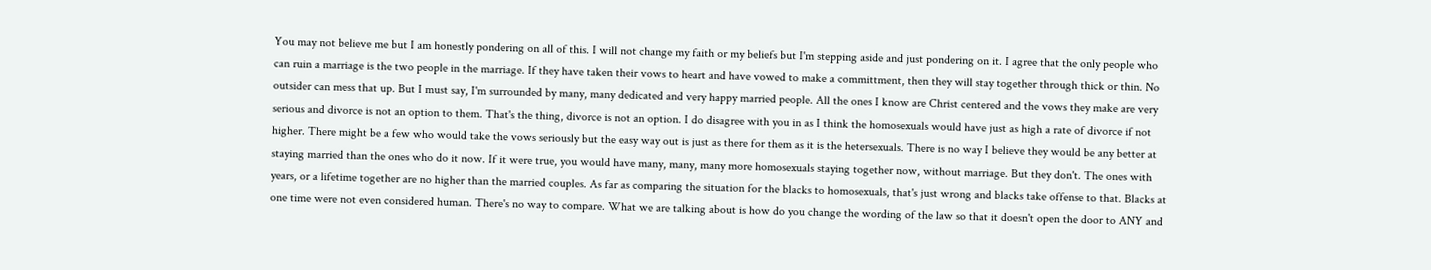You may not believe me but I am honestly pondering on all of this. I will not change my faith or my beliefs but I'm stepping aside and just pondering on it. I agree that the only people who can ruin a marriage is the two people in the marriage. If they have taken their vows to heart and have vowed to make a committment, then they will stay together through thick or thin. No outsider can mess that up. But I must say, I'm surrounded by many, many dedicated and very happy married people. All the ones I know are Christ centered and the vows they make are very serious and divorce is not an option to them. That's the thing, divorce is not an option. I do disagree with you in as I think the homosexuals would have just as high a rate of divorce if not higher. There might be a few who would take the vows seriously but the easy way out is just as there for them as it is the hetersexuals. There is no way I believe they would be any better at staying married than the ones who do it now. If it were true, you would have many, many, many more homosexuals staying together now, without marriage. But they don't. The ones with years, or a lifetime together are no higher than the married couples. As far as comparing the situation for the blacks to homosexuals, that's just wrong and blacks take offense to that. Blacks at one time were not even considered human. There's no way to compare. What we are talking about is how do you change the wording of the law so that it doesn't open the door to ANY and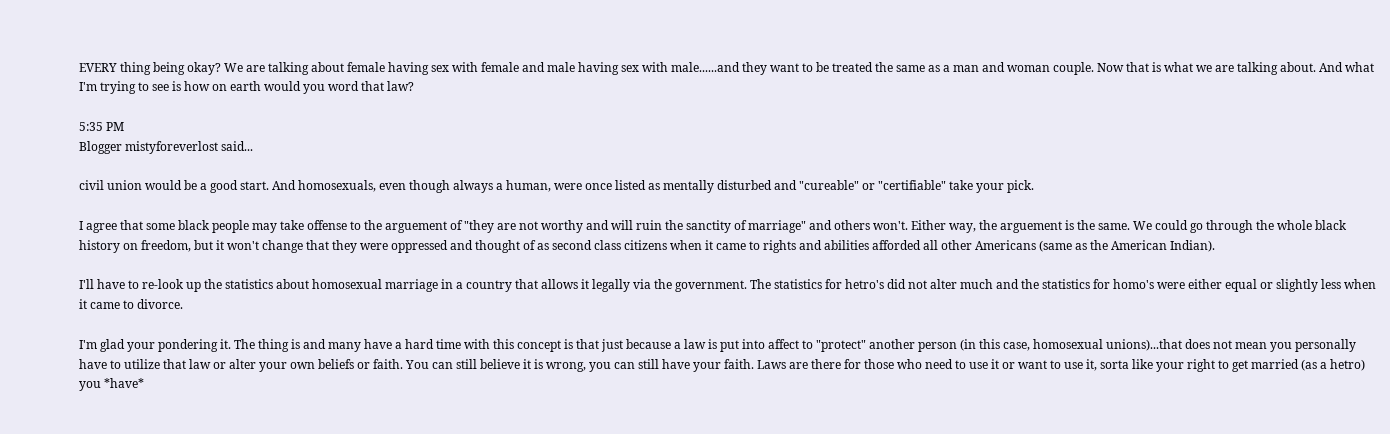EVERY thing being okay? We are talking about female having sex with female and male having sex with male......and they want to be treated the same as a man and woman couple. Now that is what we are talking about. And what I'm trying to see is how on earth would you word that law?

5:35 PM
Blogger mistyforeverlost said...

civil union would be a good start. And homosexuals, even though always a human, were once listed as mentally disturbed and "cureable" or "certifiable" take your pick.

I agree that some black people may take offense to the arguement of "they are not worthy and will ruin the sanctity of marriage" and others won't. Either way, the arguement is the same. We could go through the whole black history on freedom, but it won't change that they were oppressed and thought of as second class citizens when it came to rights and abilities afforded all other Americans (same as the American Indian).

I'll have to re-look up the statistics about homosexual marriage in a country that allows it legally via the government. The statistics for hetro's did not alter much and the statistics for homo's were either equal or slightly less when it came to divorce.

I'm glad your pondering it. The thing is and many have a hard time with this concept is that just because a law is put into affect to "protect" another person (in this case, homosexual unions)...that does not mean you personally have to utilize that law or alter your own beliefs or faith. You can still believe it is wrong, you can still have your faith. Laws are there for those who need to use it or want to use it, sorta like your right to get married (as a hetro) you *have*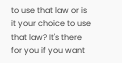to use that law or is it your choice to use that law? It's there for you if you want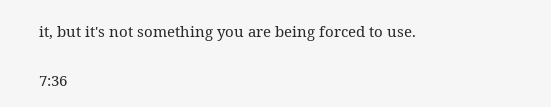it, but it's not something you are being forced to use.

7:36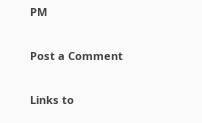PM

Post a Comment

Links to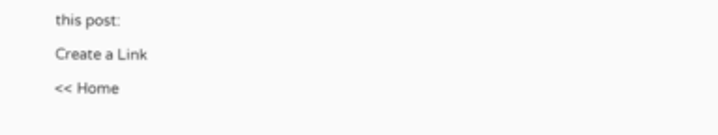this post:

Create a Link

<< Home